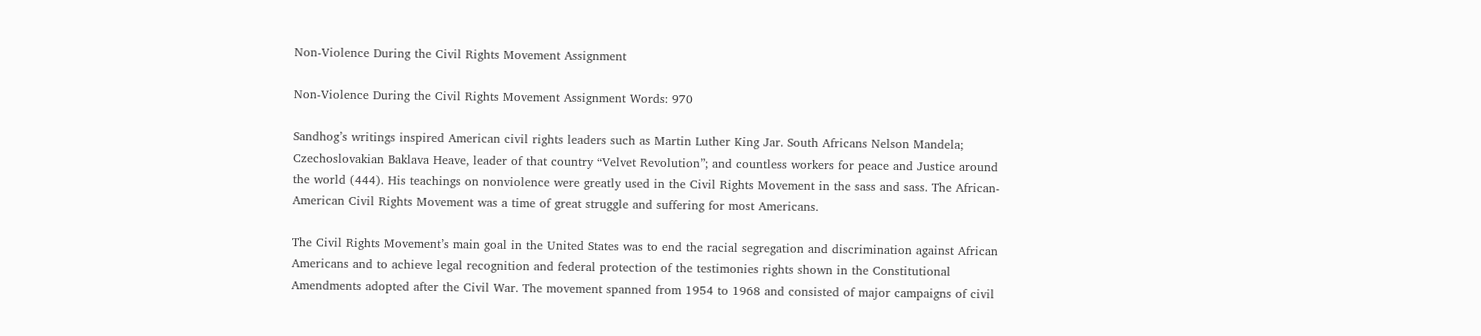Non-Violence During the Civil Rights Movement Assignment

Non-Violence During the Civil Rights Movement Assignment Words: 970

Sandhog’s writings inspired American civil rights leaders such as Martin Luther King Jar. South Africans Nelson Mandela; Czechoslovakian Baklava Heave, leader of that country “Velvet Revolution”; and countless workers for peace and Justice around the world (444). His teachings on nonviolence were greatly used in the Civil Rights Movement in the sass and sass. The African-American Civil Rights Movement was a time of great struggle and suffering for most Americans.

The Civil Rights Movement’s main goal in the United States was to end the racial segregation and discrimination against African Americans and to achieve legal recognition and federal protection of the testimonies rights shown in the Constitutional Amendments adopted after the Civil War. The movement spanned from 1954 to 1968 and consisted of major campaigns of civil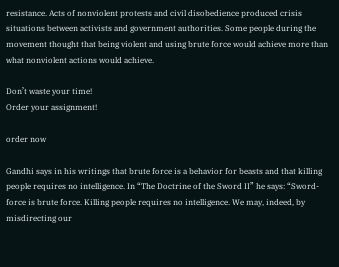resistance. Acts of nonviolent protests and civil disobedience produced crisis situations between activists and government authorities. Some people during the movement thought that being violent and using brute force would achieve more than what nonviolent actions would achieve.

Don’t waste your time!
Order your assignment!

order now

Gandhi says in his writings that brute force is a behavior for beasts and that killing people requires no intelligence. In “The Doctrine of the Sword II” he says: “Sword-force is brute force. Killing people requires no intelligence. We may, indeed, by misdirecting our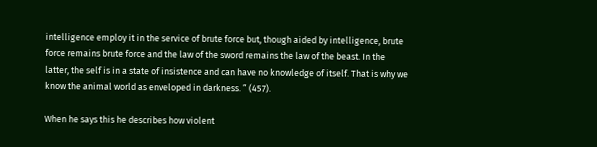intelligence employ it in the service of brute force but, though aided by intelligence, brute force remains brute force and the law of the sword remains the law of the beast. In the latter, the self is in a state of insistence and can have no knowledge of itself. That is why we know the animal world as enveloped in darkness. ” (457).

When he says this he describes how violent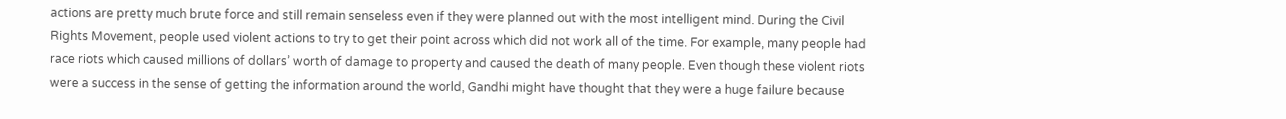actions are pretty much brute force and still remain senseless even if they were planned out with the most intelligent mind. During the Civil Rights Movement, people used violent actions to try to get their point across which did not work all of the time. For example, many people had race riots which caused millions of dollars’ worth of damage to property and caused the death of many people. Even though these violent riots were a success in the sense of getting the information around the world, Gandhi might have thought that they were a huge failure because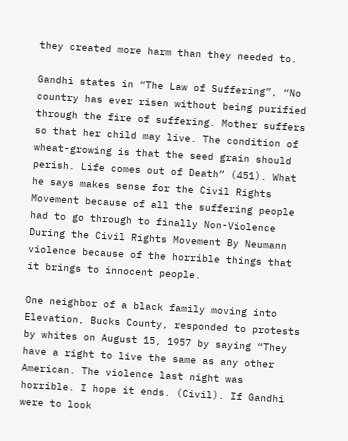they created more harm than they needed to.

Gandhi states in “The Law of Suffering”, “No country has ever risen without being purified through the fire of suffering. Mother suffers so that her child may live. The condition of wheat-growing is that the seed grain should perish. Life comes out of Death” (451). What he says makes sense for the Civil Rights Movement because of all the suffering people had to go through to finally Non-Violence During the Civil Rights Movement By Neumann violence because of the horrible things that it brings to innocent people.

One neighbor of a black family moving into Elevation, Bucks County, responded to protests by whites on August 15, 1957 by saying “They have a right to live the same as any other American. The violence last night was horrible. I hope it ends. (Civil). If Gandhi were to look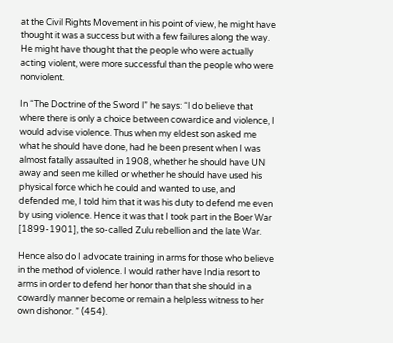at the Civil Rights Movement in his point of view, he might have thought it was a success but with a few failures along the way. He might have thought that the people who were actually acting violent, were more successful than the people who were nonviolent.

In “The Doctrine of the Sword l” he says: “l do believe that where there is only a choice between cowardice and violence, I would advise violence. Thus when my eldest son asked me what he should have done, had he been present when I was almost fatally assaulted in 1908, whether he should have UN away and seen me killed or whether he should have used his physical force which he could and wanted to use, and defended me, I told him that it was his duty to defend me even by using violence. Hence it was that I took part in the Boer War [1899-1901], the so-called Zulu rebellion and the late War.

Hence also do I advocate training in arms for those who believe in the method of violence. I would rather have India resort to arms in order to defend her honor than that she should in a cowardly manner become or remain a helpless witness to her own dishonor. ” (454).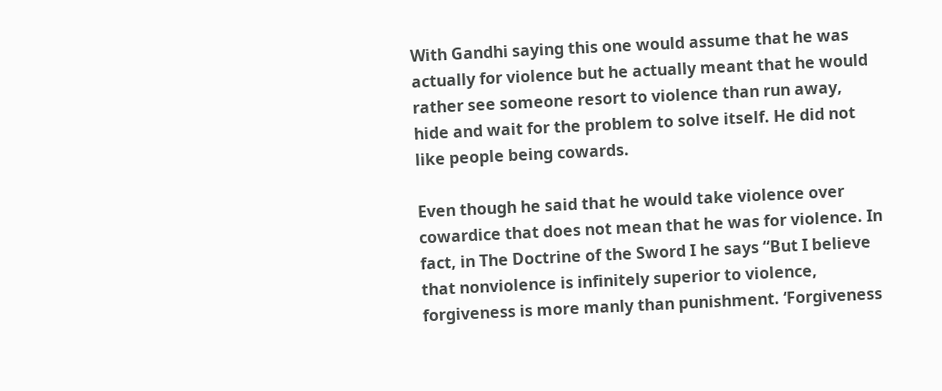With Gandhi saying this one would assume that he was actually for violence but he actually meant that he would rather see someone resort to violence than run away, hide and wait for the problem to solve itself. He did not like people being cowards.

Even though he said that he would take violence over cowardice that does not mean that he was for violence. In fact, in The Doctrine of the Sword I he says “But I believe that nonviolence is infinitely superior to violence, forgiveness is more manly than punishment. ‘Forgiveness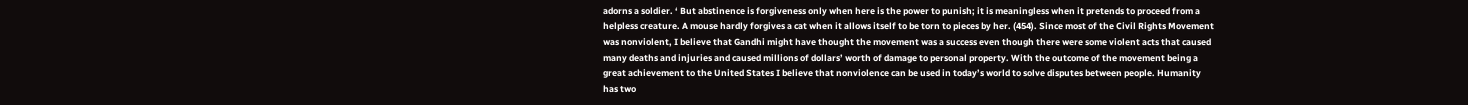adorns a soldier. ‘ But abstinence is forgiveness only when here is the power to punish; it is meaningless when it pretends to proceed from a helpless creature. A mouse hardly forgives a cat when it allows itself to be torn to pieces by her. (454). Since most of the Civil Rights Movement was nonviolent, I believe that Gandhi might have thought the movement was a success even though there were some violent acts that caused many deaths and injuries and caused millions of dollars’ worth of damage to personal property. With the outcome of the movement being a great achievement to the United States I believe that nonviolence can be used in today’s world to solve disputes between people. Humanity has two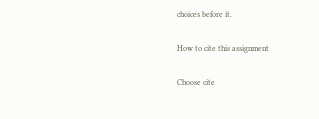choices before it.

How to cite this assignment

Choose cite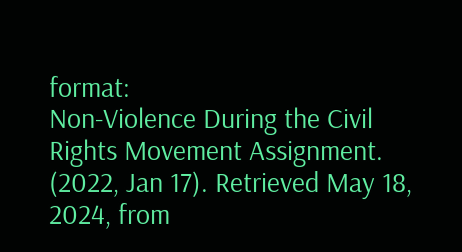format:
Non-Violence During the Civil Rights Movement Assignment. (2022, Jan 17). Retrieved May 18, 2024, from